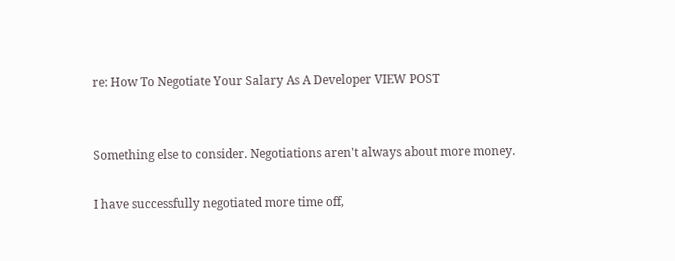re: How To Negotiate Your Salary As A Developer VIEW POST


Something else to consider. Negotiations aren't always about more money.

I have successfully negotiated more time off,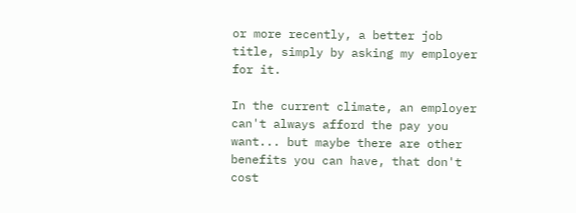or more recently, a better job title, simply by asking my employer for it.

In the current climate, an employer can't always afford the pay you want... but maybe there are other benefits you can have, that don't cost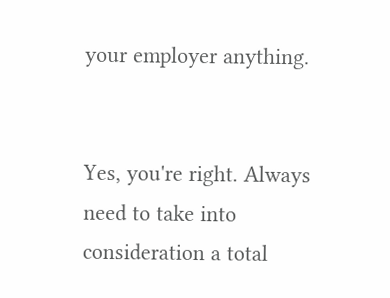your employer anything.


Yes, you're right. Always need to take into consideration a total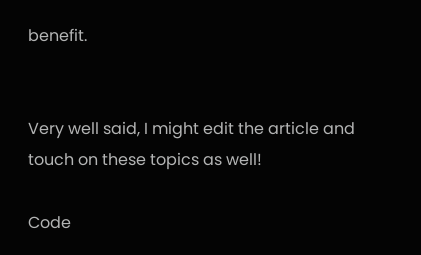benefit.


Very well said, I might edit the article and touch on these topics as well!

Code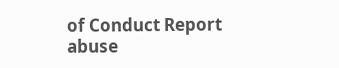of Conduct Report abuse